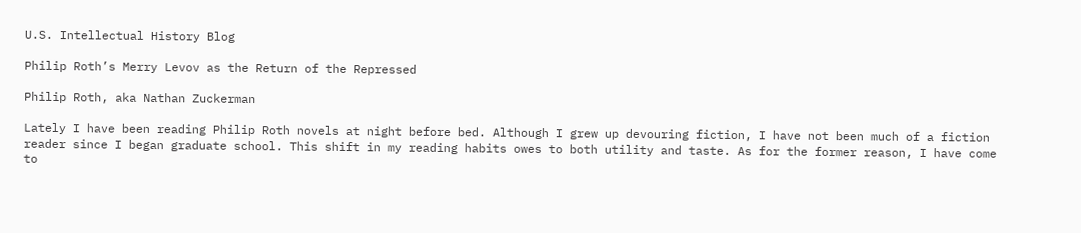U.S. Intellectual History Blog

Philip Roth’s Merry Levov as the Return of the Repressed

Philip Roth, aka Nathan Zuckerman

Lately I have been reading Philip Roth novels at night before bed. Although I grew up devouring fiction, I have not been much of a fiction reader since I began graduate school. This shift in my reading habits owes to both utility and taste. As for the former reason, I have come to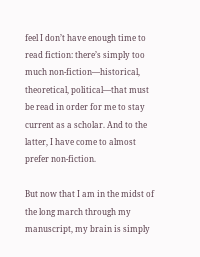feel I don’t have enough time to read fiction: there’s simply too much non-fiction—historical, theoretical, political—that must be read in order for me to stay current as a scholar. And to the latter, I have come to almost prefer non-fiction.

But now that I am in the midst of the long march through my manuscript, my brain is simply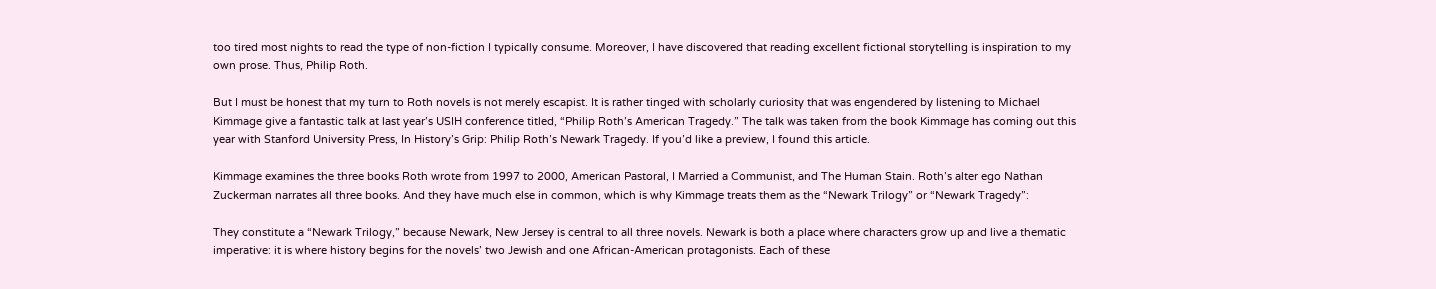too tired most nights to read the type of non-fiction I typically consume. Moreover, I have discovered that reading excellent fictional storytelling is inspiration to my own prose. Thus, Philip Roth.

But I must be honest that my turn to Roth novels is not merely escapist. It is rather tinged with scholarly curiosity that was engendered by listening to Michael Kimmage give a fantastic talk at last year’s USIH conference titled, “Philip Roth’s American Tragedy.” The talk was taken from the book Kimmage has coming out this year with Stanford University Press, In History’s Grip: Philip Roth’s Newark Tragedy. If you’d like a preview, I found this article.

Kimmage examines the three books Roth wrote from 1997 to 2000, American Pastoral, I Married a Communist, and The Human Stain. Roth’s alter ego Nathan Zuckerman narrates all three books. And they have much else in common, which is why Kimmage treats them as the “Newark Trilogy” or “Newark Tragedy”:

They constitute a “Newark Trilogy,” because Newark, New Jersey is central to all three novels. Newark is both a place where characters grow up and live a thematic imperative: it is where history begins for the novels’ two Jewish and one African-American protagonists. Each of these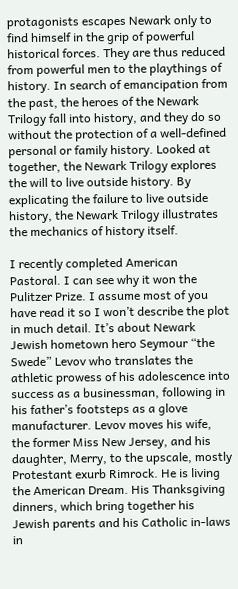protagonists escapes Newark only to find himself in the grip of powerful historical forces. They are thus reduced from powerful men to the playthings of history. In search of emancipation from the past, the heroes of the Newark Trilogy fall into history, and they do so without the protection of a well-defined personal or family history. Looked at together, the Newark Trilogy explores the will to live outside history. By explicating the failure to live outside history, the Newark Trilogy illustrates the mechanics of history itself.

I recently completed American Pastoral. I can see why it won the Pulitzer Prize. I assume most of you have read it so I won’t describe the plot in much detail. It’s about Newark Jewish hometown hero Seymour “the Swede” Levov who translates the athletic prowess of his adolescence into success as a businessman, following in his father’s footsteps as a glove manufacturer. Levov moves his wife, the former Miss New Jersey, and his daughter, Merry, to the upscale, mostly Protestant exurb Rimrock. He is living the American Dream. His Thanksgiving dinners, which bring together his Jewish parents and his Catholic in-laws in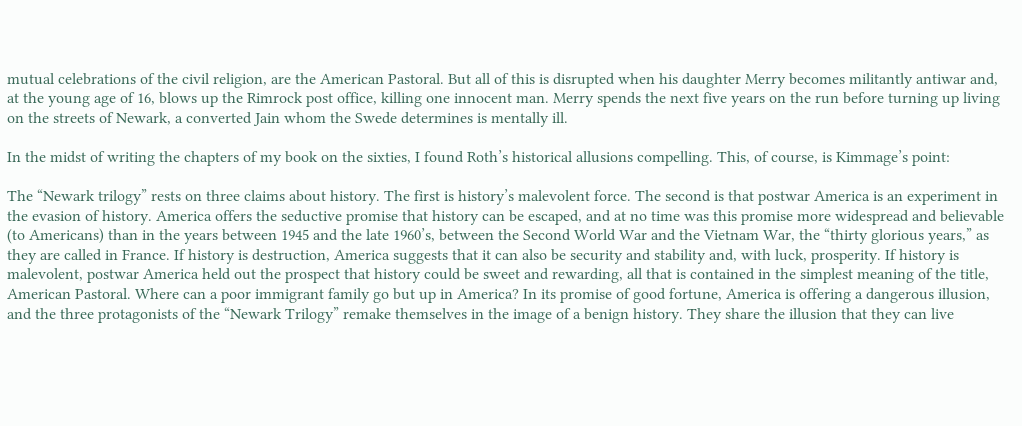mutual celebrations of the civil religion, are the American Pastoral. But all of this is disrupted when his daughter Merry becomes militantly antiwar and, at the young age of 16, blows up the Rimrock post office, killing one innocent man. Merry spends the next five years on the run before turning up living on the streets of Newark, a converted Jain whom the Swede determines is mentally ill.

In the midst of writing the chapters of my book on the sixties, I found Roth’s historical allusions compelling. This, of course, is Kimmage’s point:

The “Newark trilogy” rests on three claims about history. The first is history’s malevolent force. The second is that postwar America is an experiment in the evasion of history. America offers the seductive promise that history can be escaped, and at no time was this promise more widespread and believable (to Americans) than in the years between 1945 and the late 1960’s, between the Second World War and the Vietnam War, the “thirty glorious years,” as they are called in France. If history is destruction, America suggests that it can also be security and stability and, with luck, prosperity. If history is malevolent, postwar America held out the prospect that history could be sweet and rewarding, all that is contained in the simplest meaning of the title, American Pastoral. Where can a poor immigrant family go but up in America? In its promise of good fortune, America is offering a dangerous illusion, and the three protagonists of the “Newark Trilogy” remake themselves in the image of a benign history. They share the illusion that they can live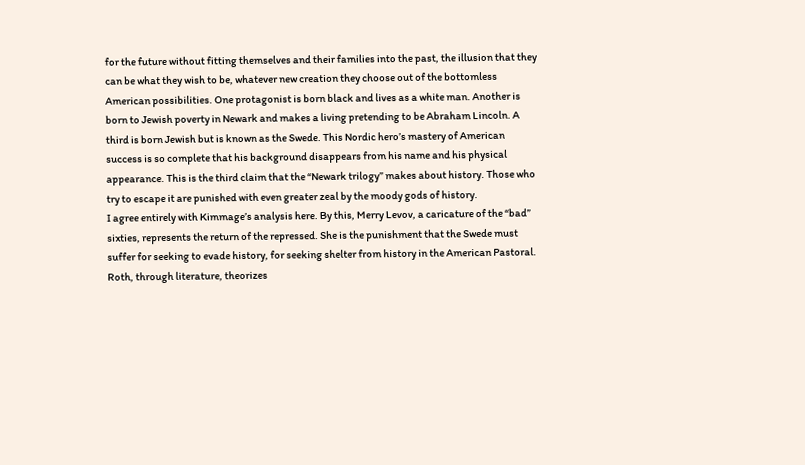for the future without fitting themselves and their families into the past, the illusion that they can be what they wish to be, whatever new creation they choose out of the bottomless American possibilities. One protagonist is born black and lives as a white man. Another is born to Jewish poverty in Newark and makes a living pretending to be Abraham Lincoln. A third is born Jewish but is known as the Swede. This Nordic hero’s mastery of American success is so complete that his background disappears from his name and his physical appearance. This is the third claim that the “Newark trilogy” makes about history. Those who try to escape it are punished with even greater zeal by the moody gods of history.
I agree entirely with Kimmage’s analysis here. By this, Merry Levov, a caricature of the “bad” sixties, represents the return of the repressed. She is the punishment that the Swede must suffer for seeking to evade history, for seeking shelter from history in the American Pastoral. Roth, through literature, theorizes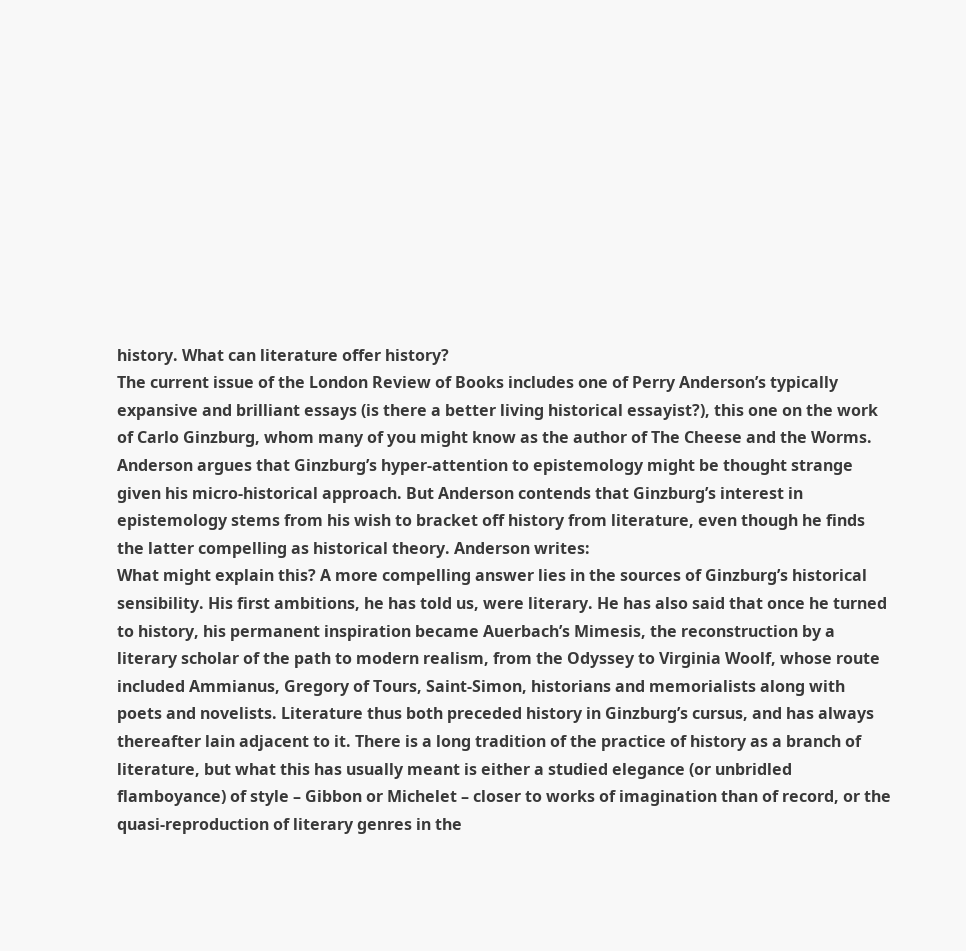history. What can literature offer history?
The current issue of the London Review of Books includes one of Perry Anderson’s typically expansive and brilliant essays (is there a better living historical essayist?), this one on the work of Carlo Ginzburg, whom many of you might know as the author of The Cheese and the Worms. Anderson argues that Ginzburg’s hyper-attention to epistemology might be thought strange given his micro-historical approach. But Anderson contends that Ginzburg’s interest in epistemology stems from his wish to bracket off history from literature, even though he finds the latter compelling as historical theory. Anderson writes:
What might explain this? A more compelling answer lies in the sources of Ginzburg’s historical sensibility. His first ambitions, he has told us, were literary. He has also said that once he turned to history, his permanent inspiration became Auerbach’s Mimesis, the reconstruction by a literary scholar of the path to modern realism, from the Odyssey to Virginia Woolf, whose route included Ammianus, Gregory of Tours, Saint-Simon, historians and memorialists along with poets and novelists. Literature thus both preceded history in Ginzburg’s cursus, and has always thereafter lain adjacent to it. There is a long tradition of the practice of history as a branch of literature, but what this has usually meant is either a studied elegance (or unbridled flamboyance) of style – Gibbon or Michelet – closer to works of imagination than of record, or the quasi-reproduction of literary genres in the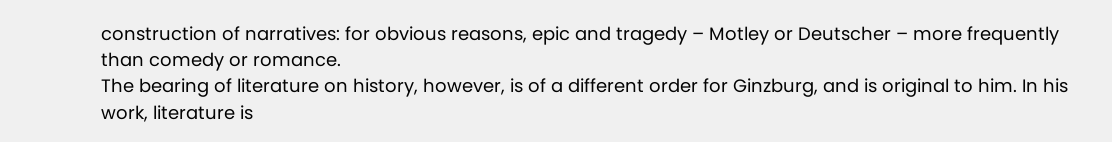construction of narratives: for obvious reasons, epic and tragedy – Motley or Deutscher – more frequently than comedy or romance.
The bearing of literature on history, however, is of a different order for Ginzburg, and is original to him. In his work, literature is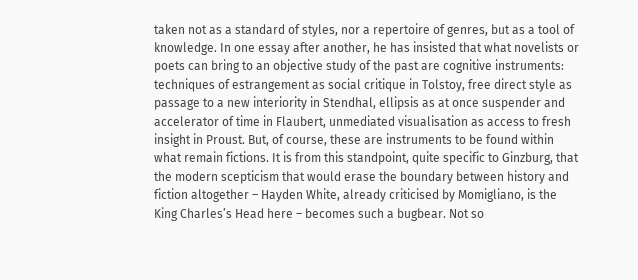taken not as a standard of styles, nor a repertoire of genres, but as a tool of knowledge. In one essay after another, he has insisted that what novelists or poets can bring to an objective study of the past are cognitive instruments: techniques of estrangement as social critique in Tolstoy, free direct style as passage to a new interiority in Stendhal, ellipsis as at once suspender and accelerator of time in Flaubert, unmediated visualisation as access to fresh insight in Proust. But, of course, these are instruments to be found within what remain fictions. It is from this standpoint, quite specific to Ginzburg, that the modern scepticism that would erase the boundary between history and fiction altogether – Hayden White, already criticised by Momigliano, is the King Charles’s Head here – becomes such a bugbear. Not so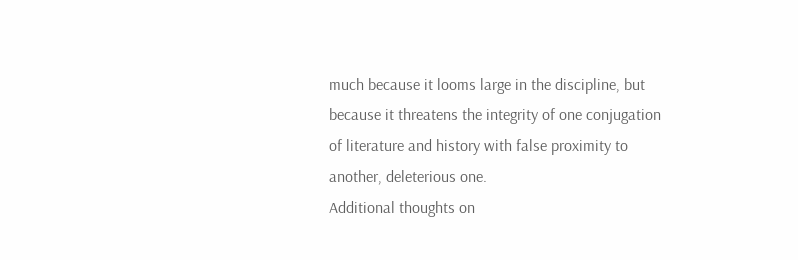much because it looms large in the discipline, but because it threatens the integrity of one conjugation of literature and history with false proximity to another, deleterious one.
Additional thoughts on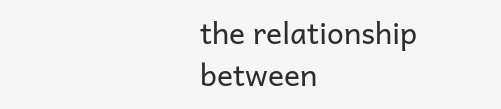the relationship between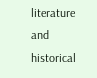literature and historical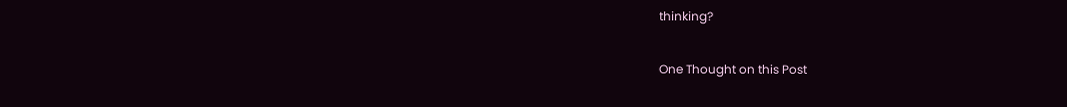thinking?

One Thought on this Post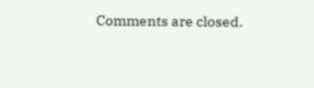Comments are closed.